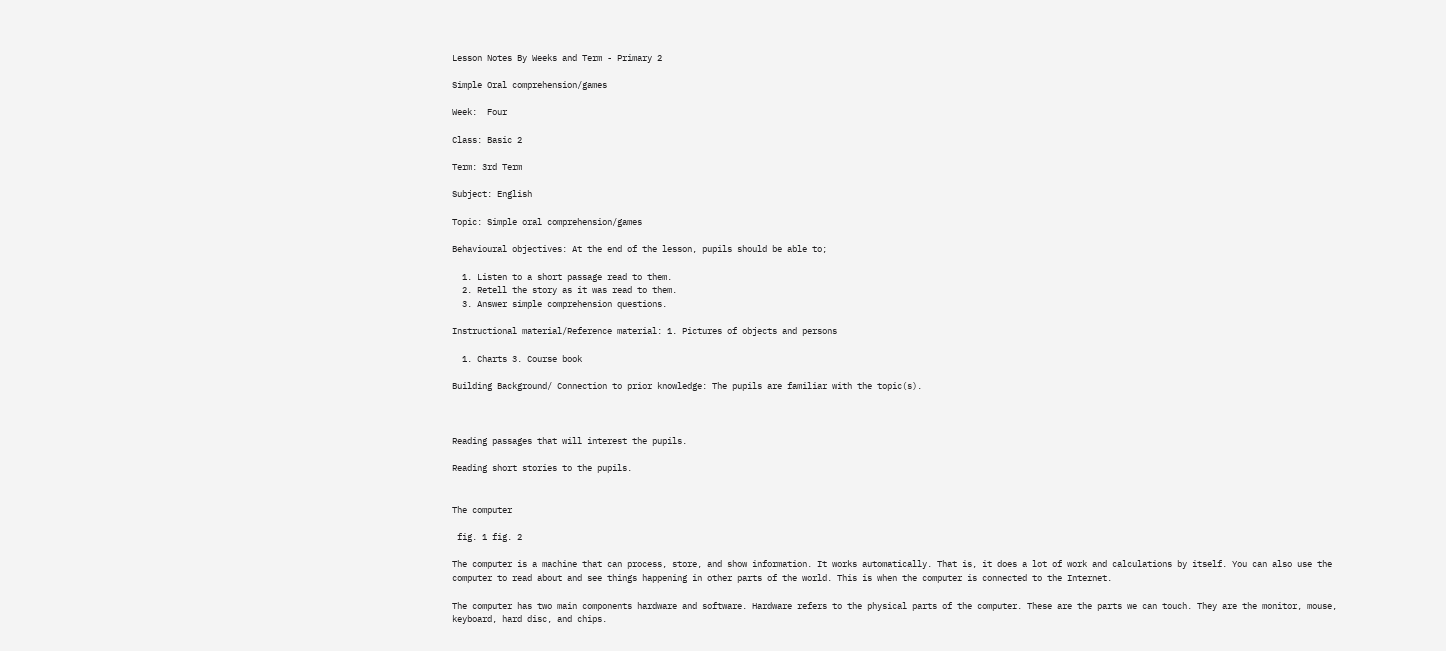Lesson Notes By Weeks and Term - Primary 2

Simple Oral comprehension/games

Week:  Four

Class: Basic 2

Term: 3rd Term

Subject: English

Topic: Simple oral comprehension/games

Behavioural objectives: At the end of the lesson, pupils should be able to;

  1. Listen to a short passage read to them.
  2. Retell the story as it was read to them.
  3. Answer simple comprehension questions.

Instructional material/Reference material: 1. Pictures of objects and persons

  1. Charts 3. Course book

Building Background/ Connection to prior knowledge: The pupils are familiar with the topic(s).



Reading passages that will interest the pupils.

Reading short stories to the pupils.


The computer

 fig. 1 fig. 2

The computer is a machine that can process, store, and show information. It works automatically. That is, it does a lot of work and calculations by itself. You can also use the computer to read about and see things happening in other parts of the world. This is when the computer is connected to the Internet.

The computer has two main components hardware and software. Hardware refers to the physical parts of the computer. These are the parts we can touch. They are the monitor, mouse, keyboard, hard disc, and chips.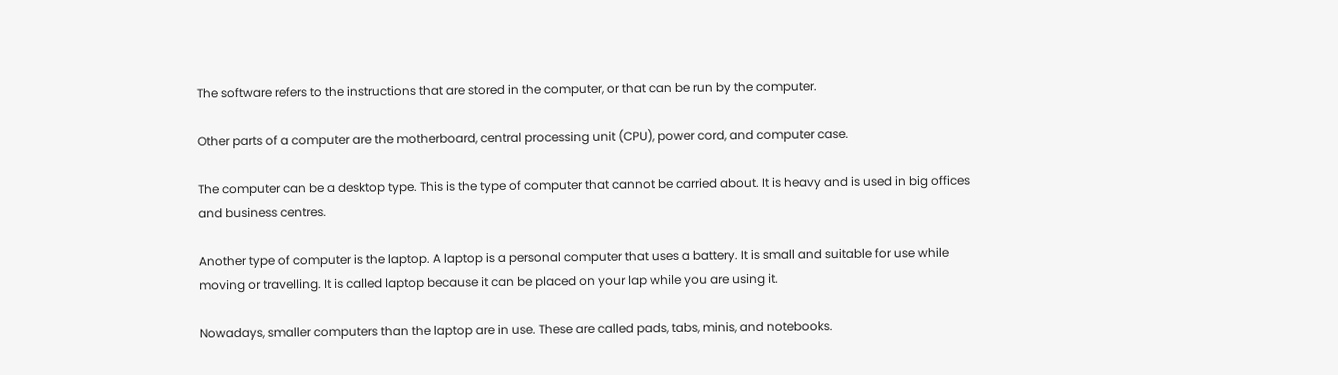The software refers to the instructions that are stored in the computer, or that can be run by the computer.

Other parts of a computer are the motherboard, central processing unit (CPU), power cord, and computer case.

The computer can be a desktop type. This is the type of computer that cannot be carried about. It is heavy and is used in big offices and business centres.

Another type of computer is the laptop. A laptop is a personal computer that uses a battery. It is small and suitable for use while moving or travelling. It is called laptop because it can be placed on your lap while you are using it.

Nowadays, smaller computers than the laptop are in use. These are called pads, tabs, minis, and notebooks.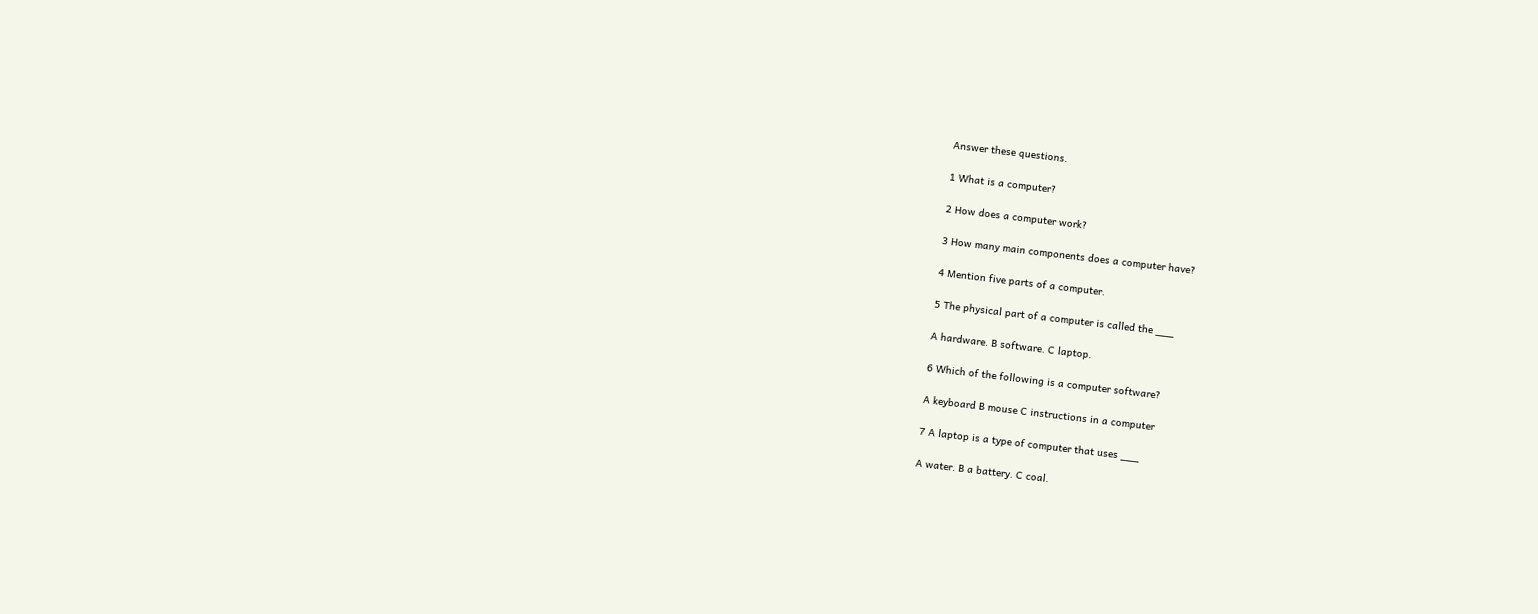Answer these questions.

1 What is a computer?

2 How does a computer work?

3 How many main components does a computer have?

4 Mention five parts of a computer.

5 The physical part of a computer is called the ___

A hardware. B software. C laptop.

6 Which of the following is a computer software?

A keyboard B mouse C instructions in a computer

7 A laptop is a type of computer that uses ___

A water. B a battery. C coal.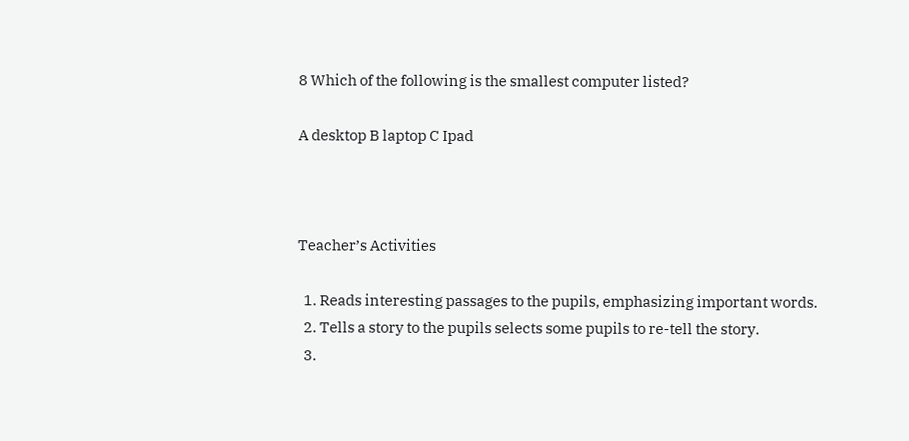8 Which of the following is the smallest computer listed?

A desktop B laptop C Ipad



Teacher’s Activities

  1. Reads interesting passages to the pupils, emphasizing important words.
  2. Tells a story to the pupils selects some pupils to re-tell the story.
  3.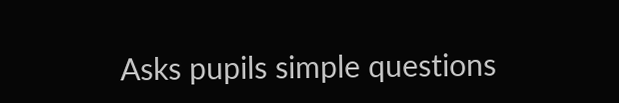Asks pupils simple questions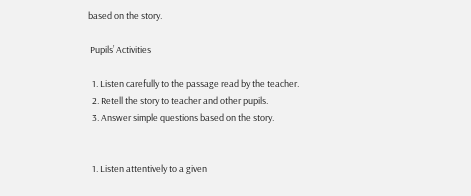based on the story.

 Pupils’ Activities

  1. Listen carefully to the passage read by the teacher.
  2. Retell the story to teacher and other pupils.
  3. Answer simple questions based on the story.


  1. Listen attentively to a given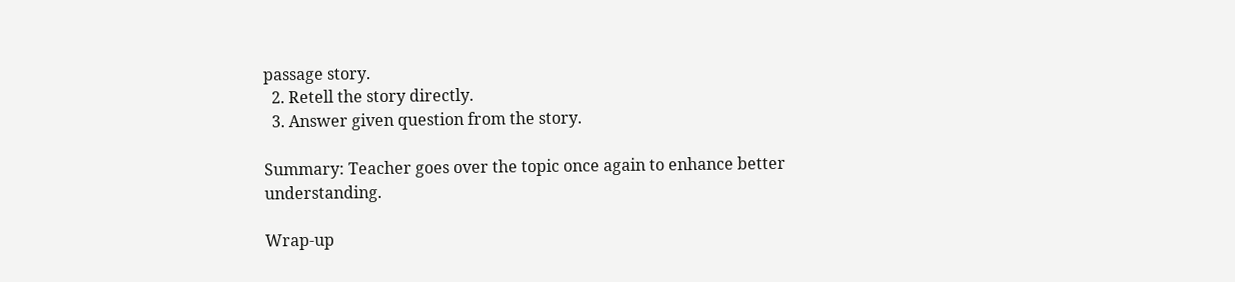passage story.
  2. Retell the story directly.
  3. Answer given question from the story.

Summary: Teacher goes over the topic once again to enhance better understanding.

Wrap-up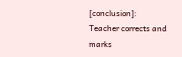[conclusion]: Teacher corrects and marks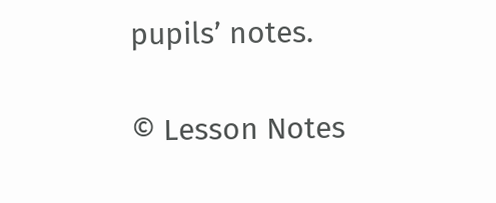pupils’ notes.

© Lesson Notes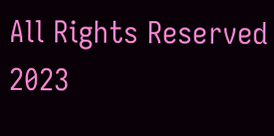All Rights Reserved 2023